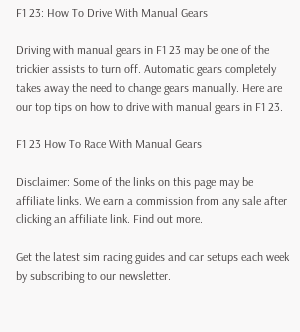F1 23: How To Drive With Manual Gears

Driving with manual gears in F1 23 may be one of the trickier assists to turn off. Automatic gears completely takes away the need to change gears manually. Here are our top tips on how to drive with manual gears in F1 23.

F1 23 How To Race With Manual Gears

Disclaimer: Some of the links on this page may be affiliate links. We earn a commission from any sale after clicking an affiliate link. Find out more.

Get the latest sim racing guides and car setups each week by subscribing to our newsletter.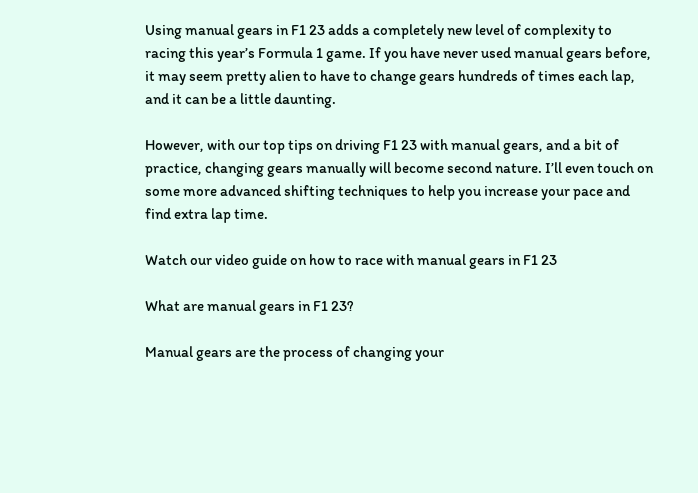Using manual gears in F1 23 adds a completely new level of complexity to racing this year’s Formula 1 game. If you have never used manual gears before, it may seem pretty alien to have to change gears hundreds of times each lap, and it can be a little daunting.

However, with our top tips on driving F1 23 with manual gears, and a bit of practice, changing gears manually will become second nature. I’ll even touch on some more advanced shifting techniques to help you increase your pace and find extra lap time.

Watch our video guide on how to race with manual gears in F1 23

What are manual gears in F1 23?

Manual gears are the process of changing your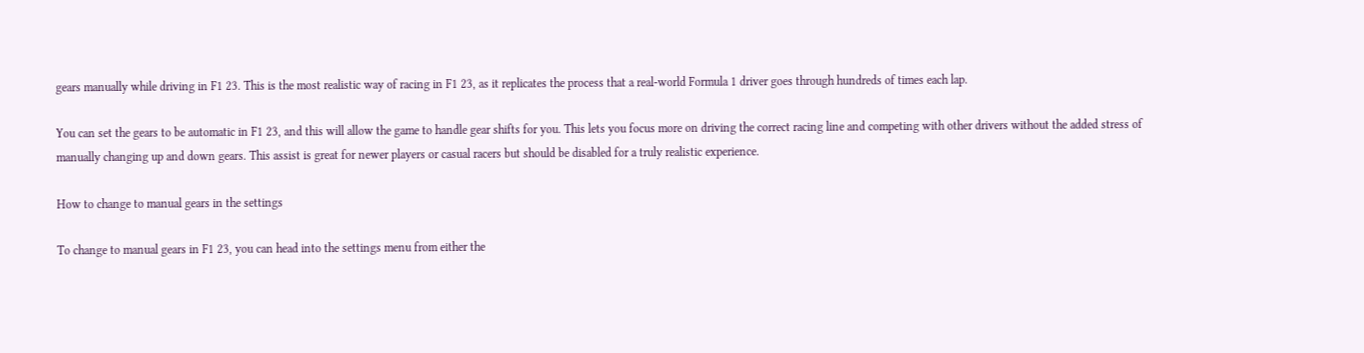gears manually while driving in F1 23. This is the most realistic way of racing in F1 23, as it replicates the process that a real-world Formula 1 driver goes through hundreds of times each lap.

You can set the gears to be automatic in F1 23, and this will allow the game to handle gear shifts for you. This lets you focus more on driving the correct racing line and competing with other drivers without the added stress of manually changing up and down gears. This assist is great for newer players or casual racers but should be disabled for a truly realistic experience.

How to change to manual gears in the settings

To change to manual gears in F1 23, you can head into the settings menu from either the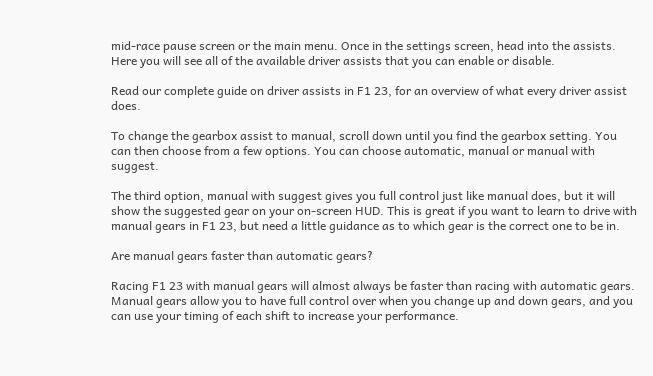mid-race pause screen or the main menu. Once in the settings screen, head into the assists. Here you will see all of the available driver assists that you can enable or disable.

Read our complete guide on driver assists in F1 23, for an overview of what every driver assist does.

To change the gearbox assist to manual, scroll down until you find the gearbox setting. You can then choose from a few options. You can choose automatic, manual or manual with suggest.

The third option, manual with suggest gives you full control just like manual does, but it will show the suggested gear on your on-screen HUD. This is great if you want to learn to drive with manual gears in F1 23, but need a little guidance as to which gear is the correct one to be in.

Are manual gears faster than automatic gears?

Racing F1 23 with manual gears will almost always be faster than racing with automatic gears. Manual gears allow you to have full control over when you change up and down gears, and you can use your timing of each shift to increase your performance.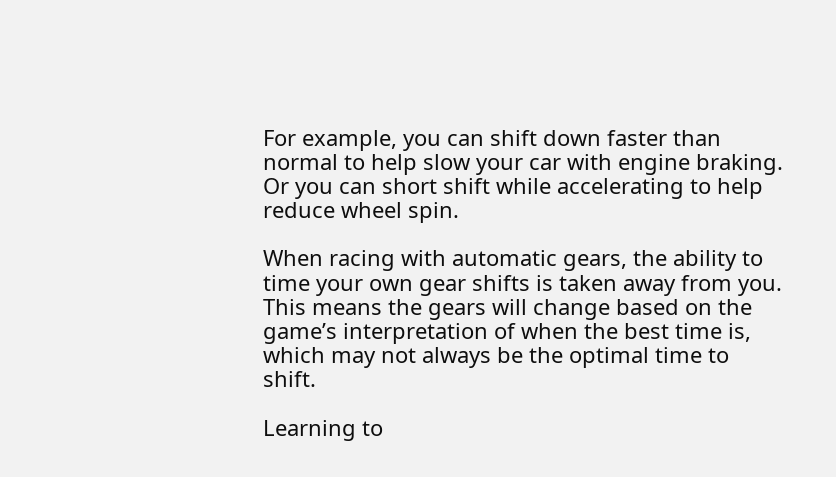For example, you can shift down faster than normal to help slow your car with engine braking. Or you can short shift while accelerating to help reduce wheel spin.

When racing with automatic gears, the ability to time your own gear shifts is taken away from you. This means the gears will change based on the game’s interpretation of when the best time is, which may not always be the optimal time to shift.

Learning to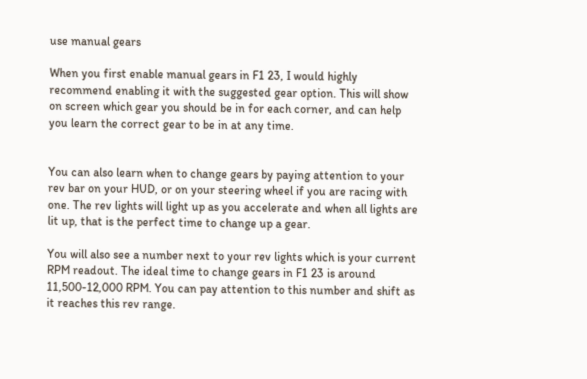use manual gears

When you first enable manual gears in F1 23, I would highly recommend enabling it with the suggested gear option. This will show on screen which gear you should be in for each corner, and can help you learn the correct gear to be in at any time.


You can also learn when to change gears by paying attention to your rev bar on your HUD, or on your steering wheel if you are racing with one. The rev lights will light up as you accelerate and when all lights are lit up, that is the perfect time to change up a gear.

You will also see a number next to your rev lights which is your current RPM readout. The ideal time to change gears in F1 23 is around 11,500-12,000 RPM. You can pay attention to this number and shift as it reaches this rev range.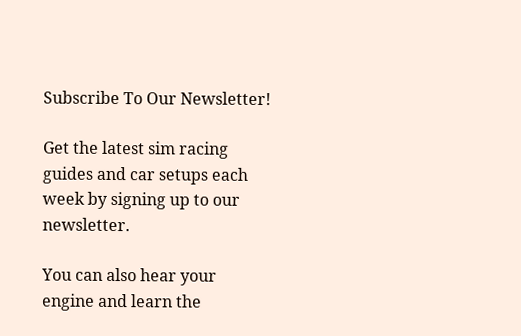Subscribe To Our Newsletter!

Get the latest sim racing guides and car setups each week by signing up to our newsletter.

You can also hear your engine and learn the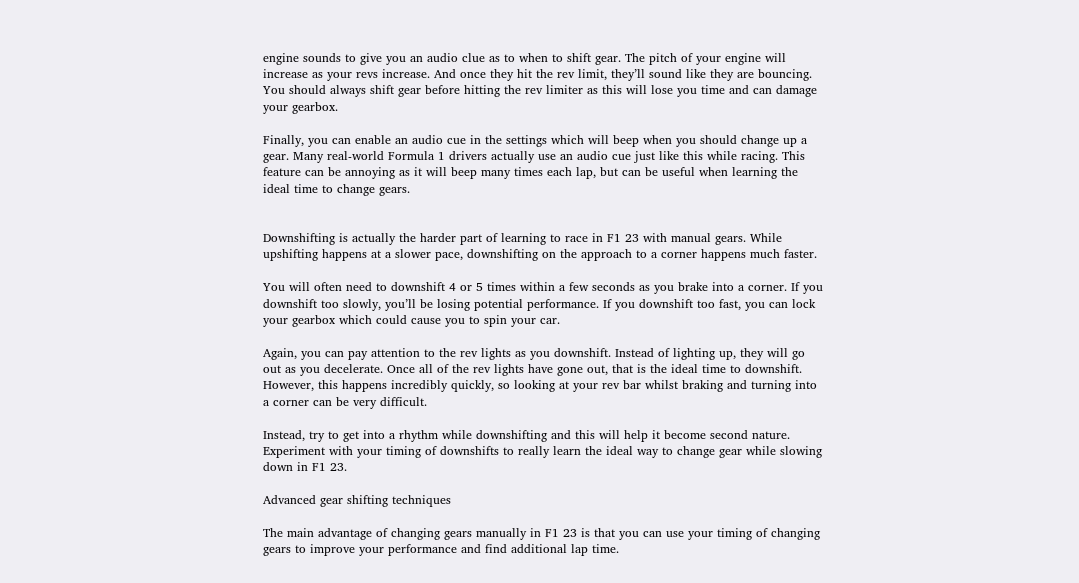engine sounds to give you an audio clue as to when to shift gear. The pitch of your engine will increase as your revs increase. And once they hit the rev limit, they’ll sound like they are bouncing. You should always shift gear before hitting the rev limiter as this will lose you time and can damage your gearbox.

Finally, you can enable an audio cue in the settings which will beep when you should change up a gear. Many real-world Formula 1 drivers actually use an audio cue just like this while racing. This feature can be annoying as it will beep many times each lap, but can be useful when learning the ideal time to change gears.


Downshifting is actually the harder part of learning to race in F1 23 with manual gears. While upshifting happens at a slower pace, downshifting on the approach to a corner happens much faster.

You will often need to downshift 4 or 5 times within a few seconds as you brake into a corner. If you downshift too slowly, you’ll be losing potential performance. If you downshift too fast, you can lock your gearbox which could cause you to spin your car.

Again, you can pay attention to the rev lights as you downshift. Instead of lighting up, they will go out as you decelerate. Once all of the rev lights have gone out, that is the ideal time to downshift. However, this happens incredibly quickly, so looking at your rev bar whilst braking and turning into a corner can be very difficult.

Instead, try to get into a rhythm while downshifting and this will help it become second nature. Experiment with your timing of downshifts to really learn the ideal way to change gear while slowing down in F1 23.

Advanced gear shifting techniques

The main advantage of changing gears manually in F1 23 is that you can use your timing of changing gears to improve your performance and find additional lap time.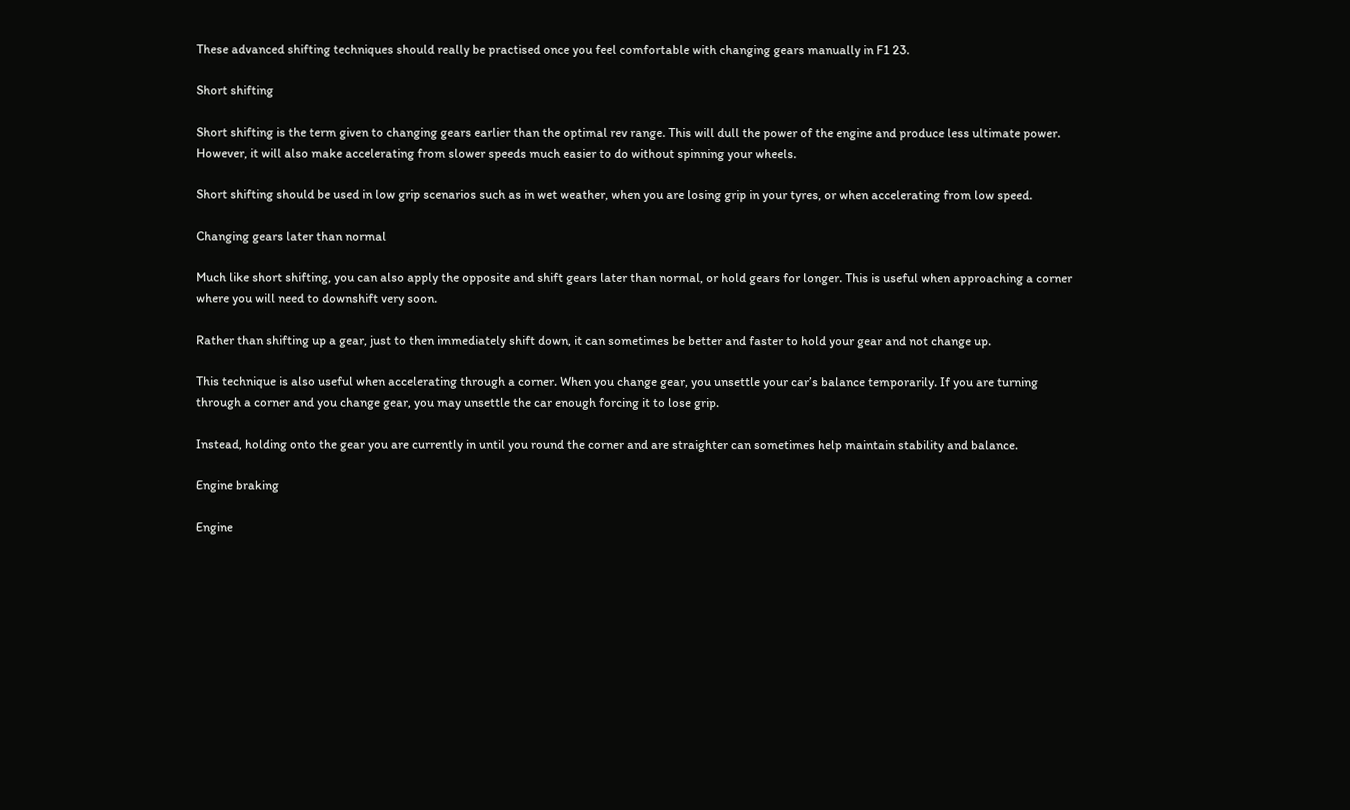These advanced shifting techniques should really be practised once you feel comfortable with changing gears manually in F1 23.

Short shifting

Short shifting is the term given to changing gears earlier than the optimal rev range. This will dull the power of the engine and produce less ultimate power. However, it will also make accelerating from slower speeds much easier to do without spinning your wheels.

Short shifting should be used in low grip scenarios such as in wet weather, when you are losing grip in your tyres, or when accelerating from low speed.

Changing gears later than normal

Much like short shifting, you can also apply the opposite and shift gears later than normal, or hold gears for longer. This is useful when approaching a corner where you will need to downshift very soon.

Rather than shifting up a gear, just to then immediately shift down, it can sometimes be better and faster to hold your gear and not change up.

This technique is also useful when accelerating through a corner. When you change gear, you unsettle your car’s balance temporarily. If you are turning through a corner and you change gear, you may unsettle the car enough forcing it to lose grip.

Instead, holding onto the gear you are currently in until you round the corner and are straighter can sometimes help maintain stability and balance.

Engine braking

Engine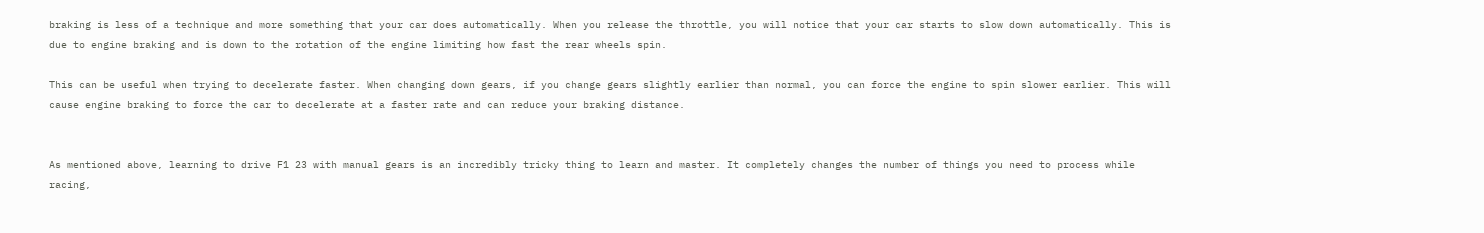braking is less of a technique and more something that your car does automatically. When you release the throttle, you will notice that your car starts to slow down automatically. This is due to engine braking and is down to the rotation of the engine limiting how fast the rear wheels spin.

This can be useful when trying to decelerate faster. When changing down gears, if you change gears slightly earlier than normal, you can force the engine to spin slower earlier. This will cause engine braking to force the car to decelerate at a faster rate and can reduce your braking distance.


As mentioned above, learning to drive F1 23 with manual gears is an incredibly tricky thing to learn and master. It completely changes the number of things you need to process while racing,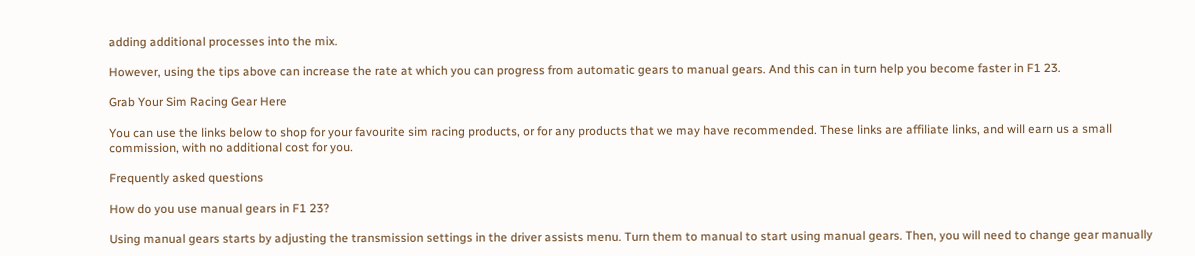adding additional processes into the mix.

However, using the tips above can increase the rate at which you can progress from automatic gears to manual gears. And this can in turn help you become faster in F1 23.

Grab Your Sim Racing Gear Here

You can use the links below to shop for your favourite sim racing products, or for any products that we may have recommended. These links are affiliate links, and will earn us a small commission, with no additional cost for you.

Frequently asked questions

How do you use manual gears in F1 23?

Using manual gears starts by adjusting the transmission settings in the driver assists menu. Turn them to manual to start using manual gears. Then, you will need to change gear manually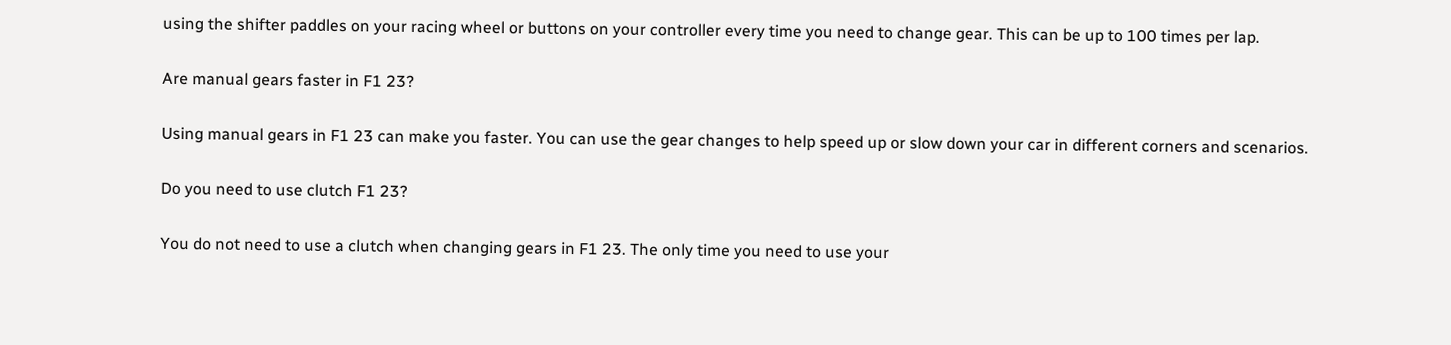using the shifter paddles on your racing wheel or buttons on your controller every time you need to change gear. This can be up to 100 times per lap.

Are manual gears faster in F1 23?

Using manual gears in F1 23 can make you faster. You can use the gear changes to help speed up or slow down your car in different corners and scenarios.

Do you need to use clutch F1 23?

You do not need to use a clutch when changing gears in F1 23. The only time you need to use your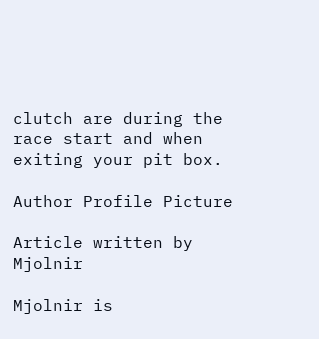clutch are during the race start and when exiting your pit box.

Author Profile Picture

Article written by Mjolnir

Mjolnir is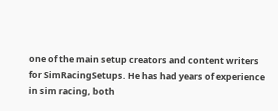one of the main setup creators and content writers for SimRacingSetups. He has had years of experience in sim racing, both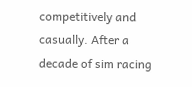competitively and casually. After a decade of sim racing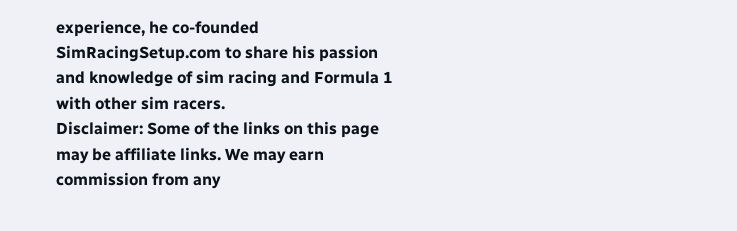experience, he co-founded SimRacingSetup.com to share his passion and knowledge of sim racing and Formula 1 with other sim racers.
Disclaimer: Some of the links on this page may be affiliate links. We may earn commission from any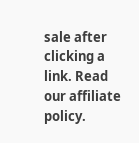sale after clicking a link. Read our affiliate policy.